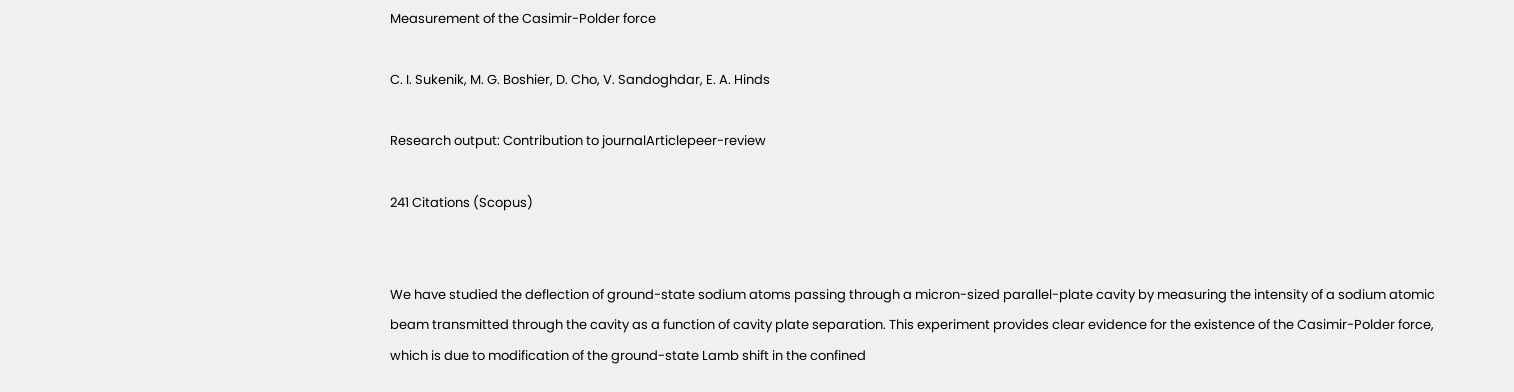Measurement of the Casimir-Polder force

C. I. Sukenik, M. G. Boshier, D. Cho, V. Sandoghdar, E. A. Hinds

Research output: Contribution to journalArticlepeer-review

241 Citations (Scopus)


We have studied the deflection of ground-state sodium atoms passing through a micron-sized parallel-plate cavity by measuring the intensity of a sodium atomic beam transmitted through the cavity as a function of cavity plate separation. This experiment provides clear evidence for the existence of the Casimir-Polder force, which is due to modification of the ground-state Lamb shift in the confined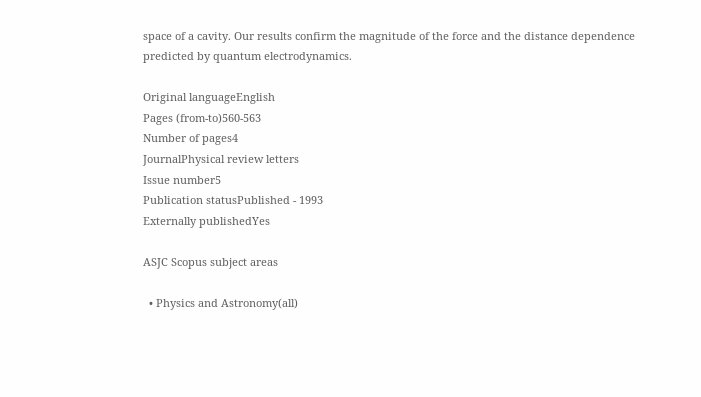space of a cavity. Our results confirm the magnitude of the force and the distance dependence predicted by quantum electrodynamics.

Original languageEnglish
Pages (from-to)560-563
Number of pages4
JournalPhysical review letters
Issue number5
Publication statusPublished - 1993
Externally publishedYes

ASJC Scopus subject areas

  • Physics and Astronomy(all)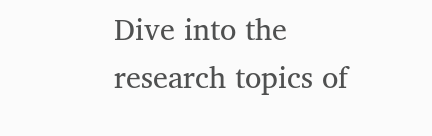Dive into the research topics of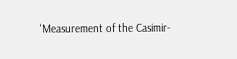'Measurement of the Casimir-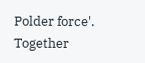Polder force'. Together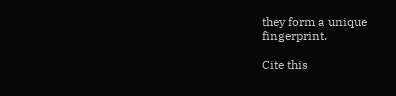they form a unique fingerprint.

Cite this